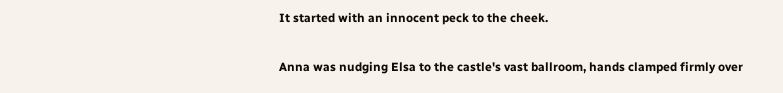It started with an innocent peck to the cheek.

Anna was nudging Elsa to the castle's vast ballroom, hands clamped firmly over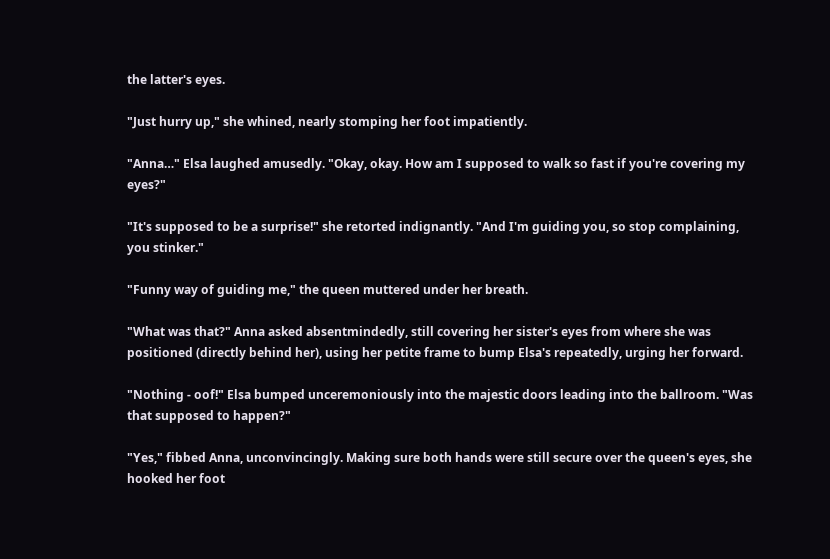the latter's eyes.

"Just hurry up," she whined, nearly stomping her foot impatiently.

"Anna…" Elsa laughed amusedly. "Okay, okay. How am I supposed to walk so fast if you're covering my eyes?"

"It's supposed to be a surprise!" she retorted indignantly. "And I'm guiding you, so stop complaining, you stinker."

"Funny way of guiding me," the queen muttered under her breath.

"What was that?" Anna asked absentmindedly, still covering her sister's eyes from where she was positioned (directly behind her), using her petite frame to bump Elsa's repeatedly, urging her forward.

"Nothing - oof!" Elsa bumped unceremoniously into the majestic doors leading into the ballroom. "Was that supposed to happen?"

"Yes," fibbed Anna, unconvincingly. Making sure both hands were still secure over the queen's eyes, she hooked her foot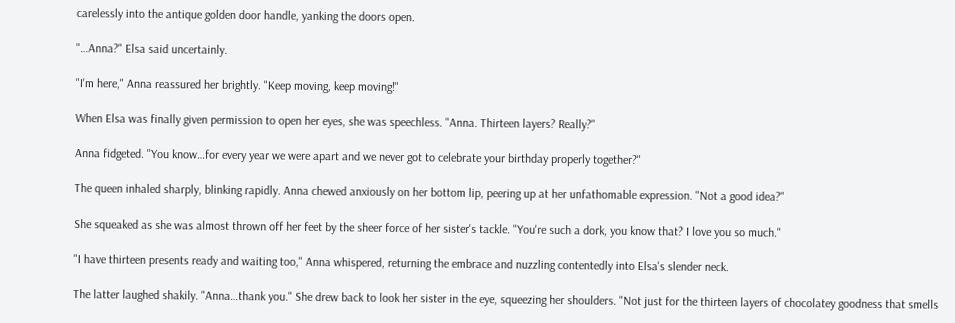carelessly into the antique golden door handle, yanking the doors open.

"…Anna?" Elsa said uncertainly.

"I'm here," Anna reassured her brightly. "Keep moving, keep moving!"

When Elsa was finally given permission to open her eyes, she was speechless. "Anna. Thirteen layers? Really?"

Anna fidgeted. "You know…for every year we were apart and we never got to celebrate your birthday properly together?"

The queen inhaled sharply, blinking rapidly. Anna chewed anxiously on her bottom lip, peering up at her unfathomable expression. "Not a good idea?"

She squeaked as she was almost thrown off her feet by the sheer force of her sister's tackle. "You're such a dork, you know that? I love you so much."

"I have thirteen presents ready and waiting too," Anna whispered, returning the embrace and nuzzling contentedly into Elsa's slender neck.

The latter laughed shakily. "Anna…thank you." She drew back to look her sister in the eye, squeezing her shoulders. "Not just for the thirteen layers of chocolatey goodness that smells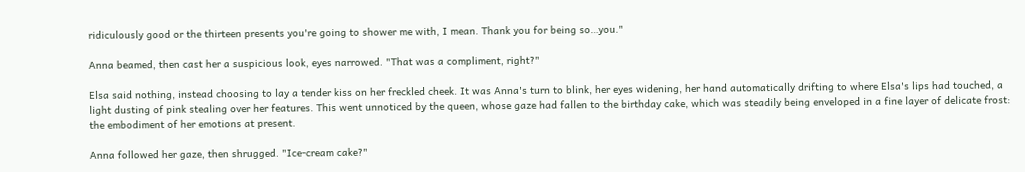ridiculously good or the thirteen presents you're going to shower me with, I mean. Thank you for being so…you."

Anna beamed, then cast her a suspicious look, eyes narrowed. "That was a compliment, right?"

Elsa said nothing, instead choosing to lay a tender kiss on her freckled cheek. It was Anna's turn to blink, her eyes widening, her hand automatically drifting to where Elsa's lips had touched, a light dusting of pink stealing over her features. This went unnoticed by the queen, whose gaze had fallen to the birthday cake, which was steadily being enveloped in a fine layer of delicate frost: the embodiment of her emotions at present.

Anna followed her gaze, then shrugged. "Ice-cream cake?"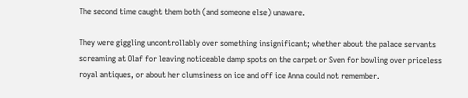The second time caught them both (and someone else) unaware.

They were giggling uncontrollably over something insignificant; whether about the palace servants screaming at Olaf for leaving noticeable damp spots on the carpet or Sven for bowling over priceless royal antiques, or about her clumsiness on ice and off ice Anna could not remember.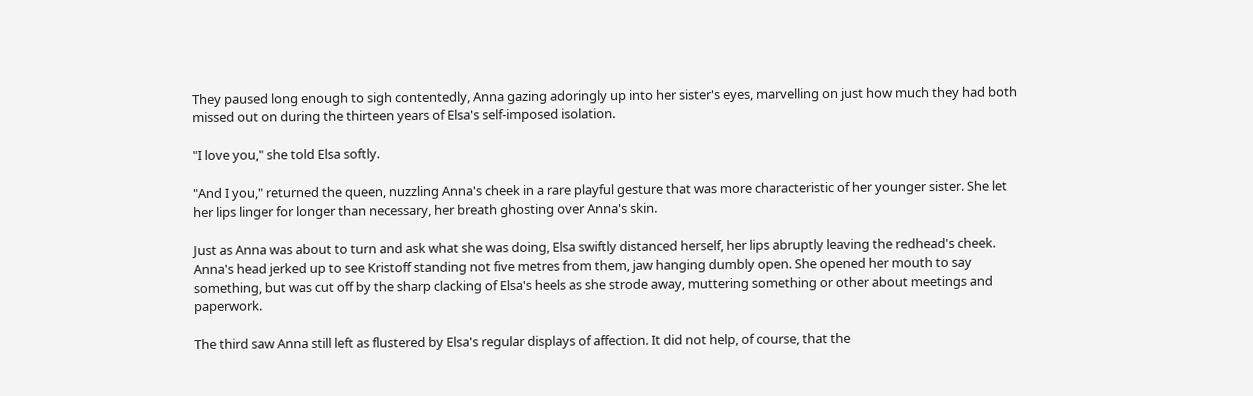They paused long enough to sigh contentedly, Anna gazing adoringly up into her sister's eyes, marvelling on just how much they had both missed out on during the thirteen years of Elsa's self-imposed isolation.

"I love you," she told Elsa softly.

"And I you," returned the queen, nuzzling Anna's cheek in a rare playful gesture that was more characteristic of her younger sister. She let her lips linger for longer than necessary, her breath ghosting over Anna's skin.

Just as Anna was about to turn and ask what she was doing, Elsa swiftly distanced herself, her lips abruptly leaving the redhead's cheek. Anna's head jerked up to see Kristoff standing not five metres from them, jaw hanging dumbly open. She opened her mouth to say something, but was cut off by the sharp clacking of Elsa's heels as she strode away, muttering something or other about meetings and paperwork.

The third saw Anna still left as flustered by Elsa's regular displays of affection. It did not help, of course, that the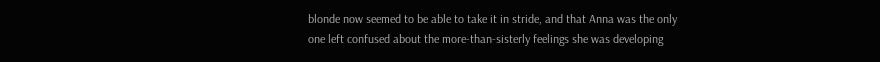blonde now seemed to be able to take it in stride, and that Anna was the only one left confused about the more-than-sisterly feelings she was developing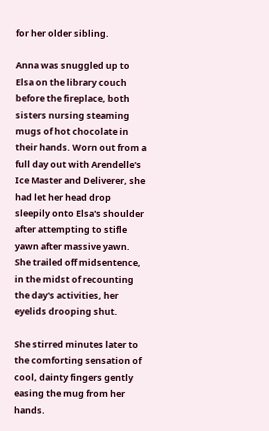for her older sibling.

Anna was snuggled up to Elsa on the library couch before the fireplace, both sisters nursing steaming mugs of hot chocolate in their hands. Worn out from a full day out with Arendelle's Ice Master and Deliverer, she had let her head drop sleepily onto Elsa's shoulder after attempting to stifle yawn after massive yawn. She trailed off midsentence, in the midst of recounting the day's activities, her eyelids drooping shut.

She stirred minutes later to the comforting sensation of cool, dainty fingers gently easing the mug from her hands.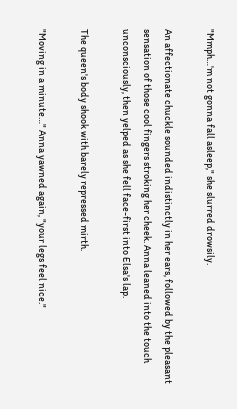"Mmph…'m not gonna fall asleep," she slurred drowsily.

An affectionate chuckle sounded indistinctly in her ears, followed by the pleasant sensation of those cool fingers stroking her cheek. Anna leaned into the touch unconsciously, then yelped as she fell face-first into Elsa's lap.

The queen's body shook with barely repressed mirth.

"Moving in a minute…" Anna yawned again, "your legs feel nice."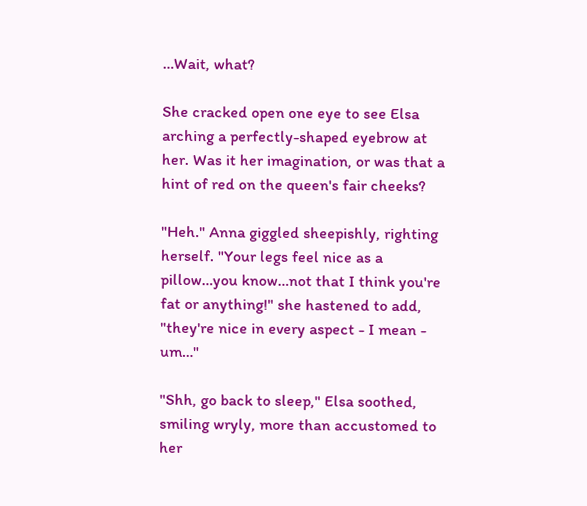…Wait, what?

She cracked open one eye to see Elsa arching a perfectly-shaped eyebrow at her. Was it her imagination, or was that a hint of red on the queen's fair cheeks?

"Heh." Anna giggled sheepishly, righting herself. "Your legs feel nice as a pillow…you know…not that I think you're fat or anything!" she hastened to add, "they're nice in every aspect - I mean - um…"

"Shh, go back to sleep," Elsa soothed, smiling wryly, more than accustomed to her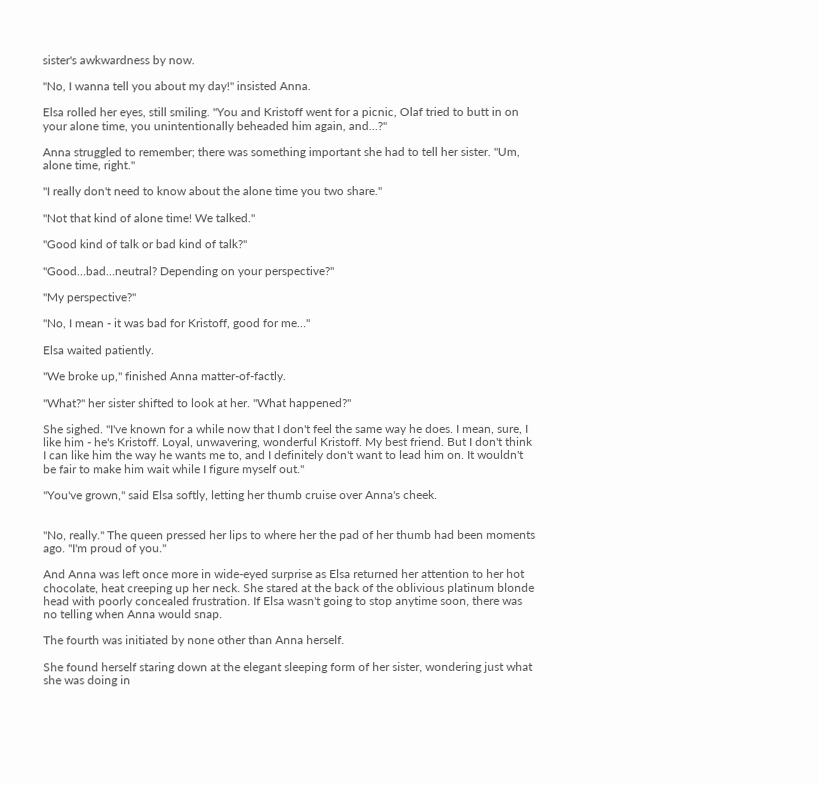sister's awkwardness by now.

"No, I wanna tell you about my day!" insisted Anna.

Elsa rolled her eyes, still smiling. "You and Kristoff went for a picnic, Olaf tried to butt in on your alone time, you unintentionally beheaded him again, and…?"

Anna struggled to remember; there was something important she had to tell her sister. "Um, alone time, right."

"I really don't need to know about the alone time you two share."

"Not that kind of alone time! We talked."

"Good kind of talk or bad kind of talk?"

"Good…bad…neutral? Depending on your perspective?"

"My perspective?"

"No, I mean - it was bad for Kristoff, good for me…"

Elsa waited patiently.

"We broke up," finished Anna matter-of-factly.

"What?" her sister shifted to look at her. "What happened?"

She sighed. "I've known for a while now that I don't feel the same way he does. I mean, sure, I like him - he's Kristoff. Loyal, unwavering, wonderful Kristoff. My best friend. But I don't think I can like him the way he wants me to, and I definitely don't want to lead him on. It wouldn't be fair to make him wait while I figure myself out."

"You've grown," said Elsa softly, letting her thumb cruise over Anna's cheek.


"No, really." The queen pressed her lips to where her the pad of her thumb had been moments ago. "I'm proud of you."

And Anna was left once more in wide-eyed surprise as Elsa returned her attention to her hot chocolate, heat creeping up her neck. She stared at the back of the oblivious platinum blonde head with poorly concealed frustration. If Elsa wasn't going to stop anytime soon, there was no telling when Anna would snap.

The fourth was initiated by none other than Anna herself.

She found herself staring down at the elegant sleeping form of her sister, wondering just what she was doing in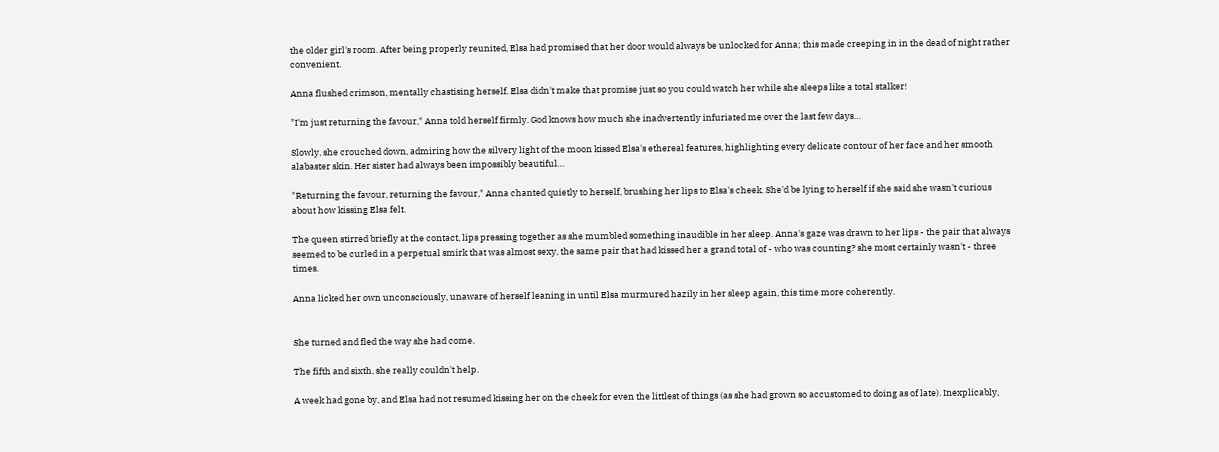the older girl's room. After being properly reunited, Elsa had promised that her door would always be unlocked for Anna; this made creeping in in the dead of night rather convenient.

Anna flushed crimson, mentally chastising herself. Elsa didn't make that promise just so you could watch her while she sleeps like a total stalker!

"I'm just returning the favour," Anna told herself firmly. God knows how much she inadvertently infuriated me over the last few days…

Slowly, she crouched down, admiring how the silvery light of the moon kissed Elsa's ethereal features, highlighting every delicate contour of her face and her smooth alabaster skin. Her sister had always been impossibly beautiful…

"Returning the favour, returning the favour," Anna chanted quietly to herself, brushing her lips to Elsa's cheek. She'd be lying to herself if she said she wasn't curious about how kissing Elsa felt.

The queen stirred briefly at the contact, lips pressing together as she mumbled something inaudible in her sleep. Anna's gaze was drawn to her lips - the pair that always seemed to be curled in a perpetual smirk that was almost sexy, the same pair that had kissed her a grand total of - who was counting? she most certainly wasn't - three times.

Anna licked her own unconsciously, unaware of herself leaning in until Elsa murmured hazily in her sleep again, this time more coherently.


She turned and fled the way she had come.

The fifth and sixth, she really couldn't help.

A week had gone by, and Elsa had not resumed kissing her on the cheek for even the littlest of things (as she had grown so accustomed to doing as of late). Inexplicably,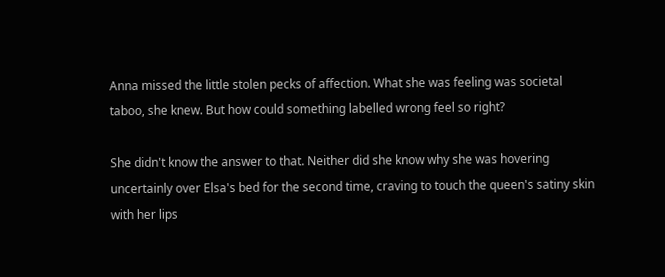Anna missed the little stolen pecks of affection. What she was feeling was societal taboo, she knew. But how could something labelled wrong feel so right?

She didn't know the answer to that. Neither did she know why she was hovering uncertainly over Elsa's bed for the second time, craving to touch the queen's satiny skin with her lips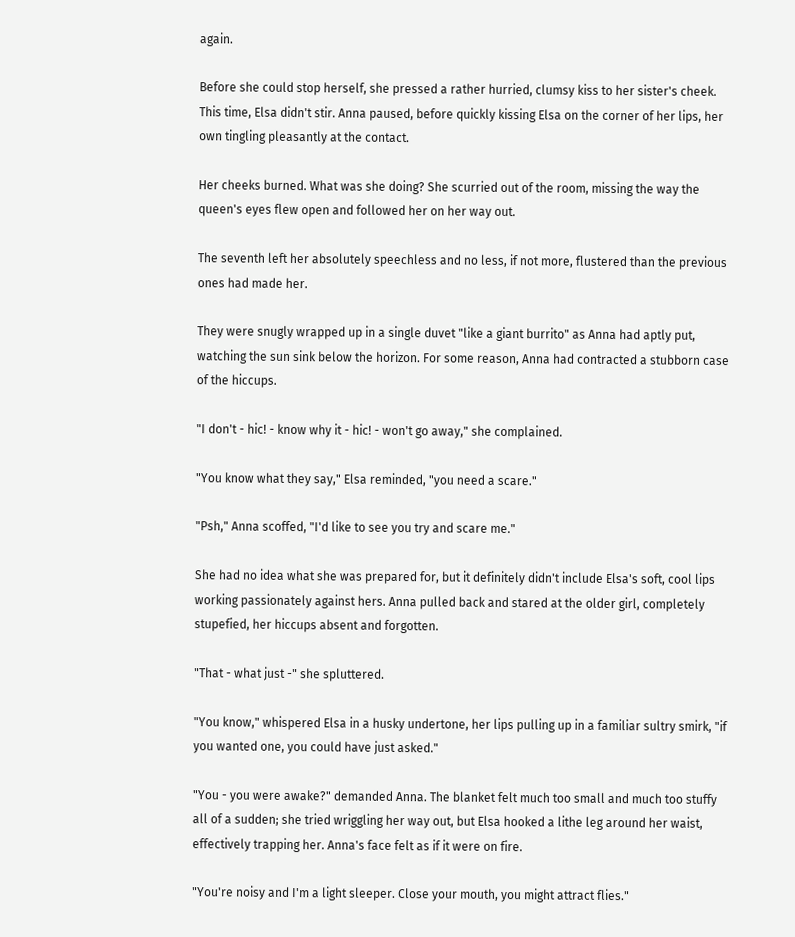again.

Before she could stop herself, she pressed a rather hurried, clumsy kiss to her sister's cheek. This time, Elsa didn't stir. Anna paused, before quickly kissing Elsa on the corner of her lips, her own tingling pleasantly at the contact.

Her cheeks burned. What was she doing? She scurried out of the room, missing the way the queen's eyes flew open and followed her on her way out.

The seventh left her absolutely speechless and no less, if not more, flustered than the previous ones had made her.

They were snugly wrapped up in a single duvet "like a giant burrito" as Anna had aptly put, watching the sun sink below the horizon. For some reason, Anna had contracted a stubborn case of the hiccups.

"I don't - hic! - know why it - hic! - won't go away," she complained.

"You know what they say," Elsa reminded, "you need a scare."

"Psh," Anna scoffed, "I'd like to see you try and scare me."

She had no idea what she was prepared for, but it definitely didn't include Elsa's soft, cool lips working passionately against hers. Anna pulled back and stared at the older girl, completely stupefied, her hiccups absent and forgotten.

"That - what just -" she spluttered.

"You know," whispered Elsa in a husky undertone, her lips pulling up in a familiar sultry smirk, "if you wanted one, you could have just asked."

"You - you were awake?" demanded Anna. The blanket felt much too small and much too stuffy all of a sudden; she tried wriggling her way out, but Elsa hooked a lithe leg around her waist, effectively trapping her. Anna's face felt as if it were on fire.

"You're noisy and I'm a light sleeper. Close your mouth, you might attract flies."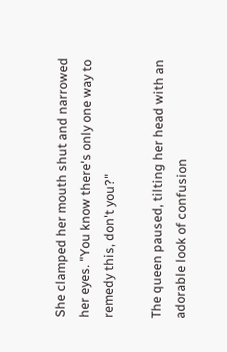She clamped her mouth shut and narrowed her eyes. "You know there's only one way to remedy this, don't you?"

The queen paused, tilting her head with an adorable look of confusion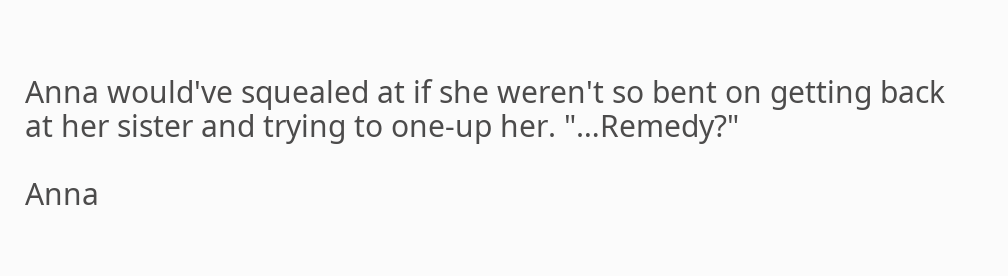Anna would've squealed at if she weren't so bent on getting back at her sister and trying to one-up her. "…Remedy?"

Anna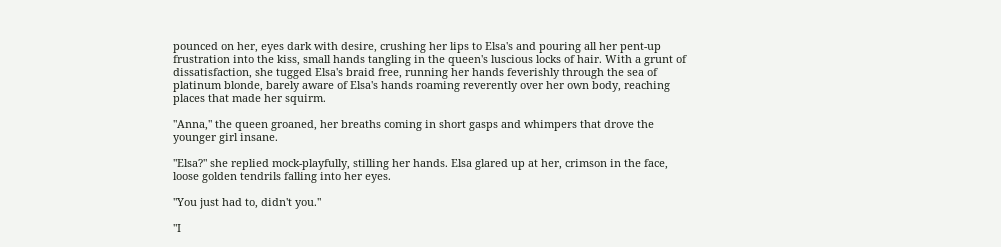pounced on her, eyes dark with desire, crushing her lips to Elsa's and pouring all her pent-up frustration into the kiss, small hands tangling in the queen's luscious locks of hair. With a grunt of dissatisfaction, she tugged Elsa's braid free, running her hands feverishly through the sea of platinum blonde, barely aware of Elsa's hands roaming reverently over her own body, reaching places that made her squirm.

"Anna," the queen groaned, her breaths coming in short gasps and whimpers that drove the younger girl insane.

"Elsa?" she replied mock-playfully, stilling her hands. Elsa glared up at her, crimson in the face, loose golden tendrils falling into her eyes.

"You just had to, didn't you."

"I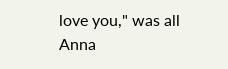love you," was all Anna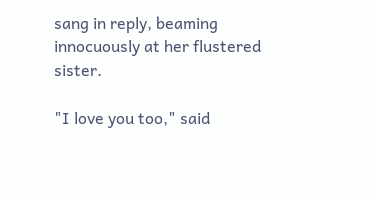sang in reply, beaming innocuously at her flustered sister.

"I love you too," said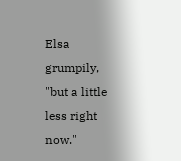Elsa grumpily, "but a little less right now."